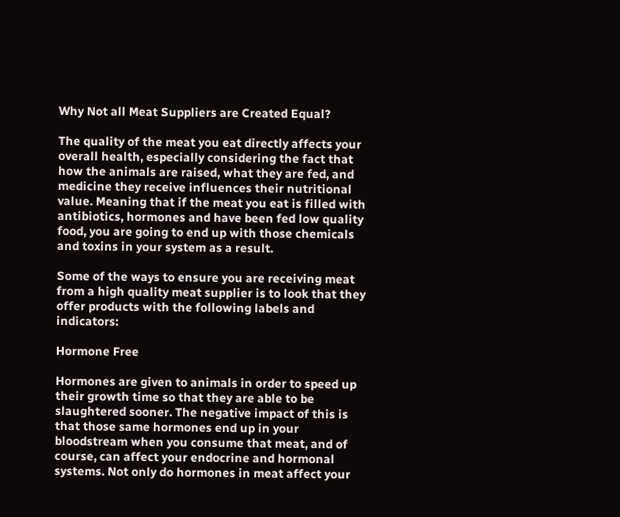Why Not all Meat Suppliers are Created Equal?

The quality of the meat you eat directly affects your overall health, especially considering the fact that how the animals are raised, what they are fed, and medicine they receive influences their nutritional value. Meaning that if the meat you eat is filled with antibiotics, hormones and have been fed low quality food, you are going to end up with those chemicals and toxins in your system as a result.

Some of the ways to ensure you are receiving meat from a high quality meat supplier is to look that they offer products with the following labels and indicators:

Hormone Free

Hormones are given to animals in order to speed up their growth time so that they are able to be slaughtered sooner. The negative impact of this is that those same hormones end up in your bloodstream when you consume that meat, and of course, can affect your endocrine and hormonal systems. Not only do hormones in meat affect your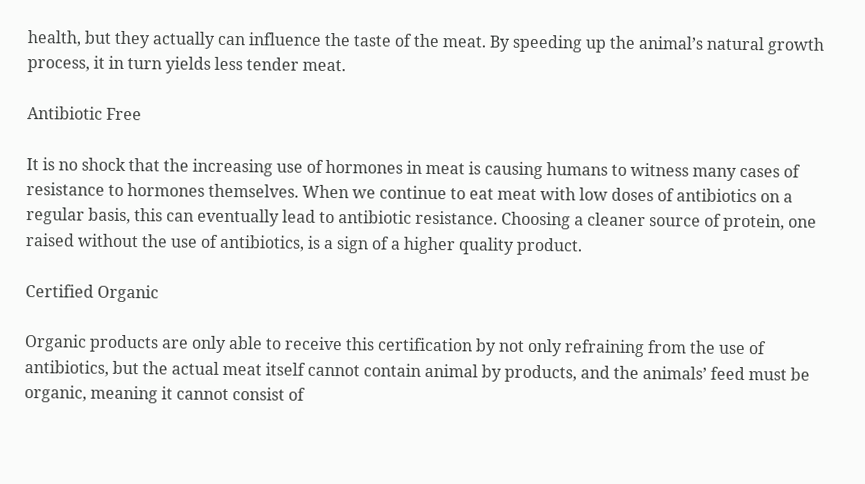health, but they actually can influence the taste of the meat. By speeding up the animal’s natural growth process, it in turn yields less tender meat.

Antibiotic Free

It is no shock that the increasing use of hormones in meat is causing humans to witness many cases of resistance to hormones themselves. When we continue to eat meat with low doses of antibiotics on a regular basis, this can eventually lead to antibiotic resistance. Choosing a cleaner source of protein, one raised without the use of antibiotics, is a sign of a higher quality product.

Certified Organic

Organic products are only able to receive this certification by not only refraining from the use of antibiotics, but the actual meat itself cannot contain animal by products, and the animals’ feed must be organic, meaning it cannot consist of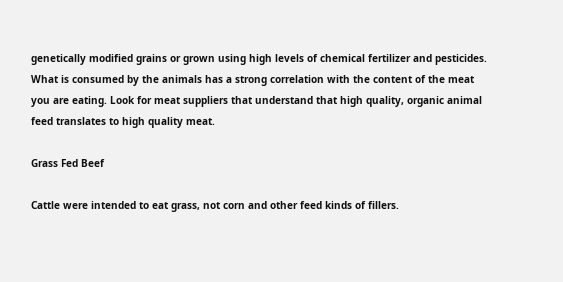genetically modified grains or grown using high levels of chemical fertilizer and pesticides. What is consumed by the animals has a strong correlation with the content of the meat you are eating. Look for meat suppliers that understand that high quality, organic animal feed translates to high quality meat.

Grass Fed Beef

Cattle were intended to eat grass, not corn and other feed kinds of fillers.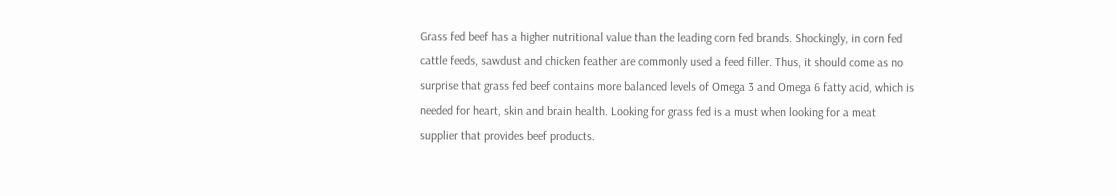Grass fed beef has a higher nutritional value than the leading corn fed brands. Shockingly, in corn fed cattle feeds, sawdust and chicken feather are commonly used a feed filler. Thus, it should come as no surprise that grass fed beef contains more balanced levels of Omega 3 and Omega 6 fatty acid, which is needed for heart, skin and brain health. Looking for grass fed is a must when looking for a meat supplier that provides beef products.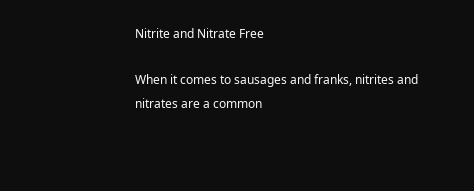Nitrite and Nitrate Free

When it comes to sausages and franks, nitrites and nitrates are a common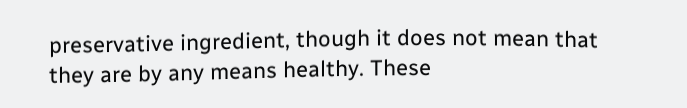preservative ingredient, though it does not mean that they are by any means healthy. These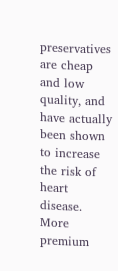preservatives are cheap and low quality, and have actually been shown to increase the risk of heart disease. More premium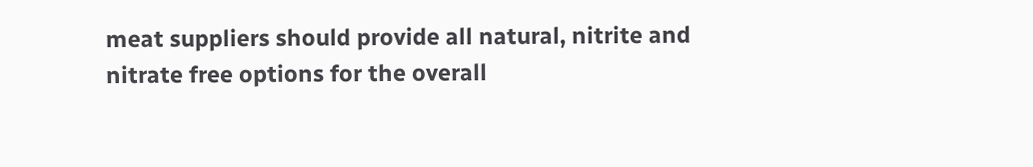meat suppliers should provide all natural, nitrite and nitrate free options for the overall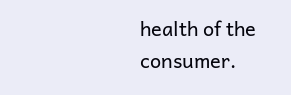health of the consumer.